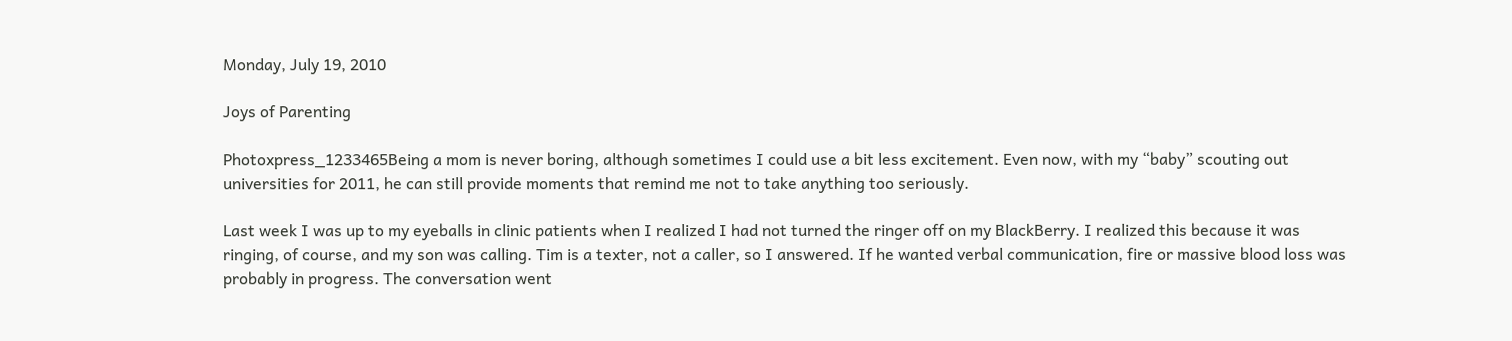Monday, July 19, 2010

Joys of Parenting

Photoxpress_1233465Being a mom is never boring, although sometimes I could use a bit less excitement. Even now, with my “baby” scouting out universities for 2011, he can still provide moments that remind me not to take anything too seriously.

Last week I was up to my eyeballs in clinic patients when I realized I had not turned the ringer off on my BlackBerry. I realized this because it was ringing, of course, and my son was calling. Tim is a texter, not a caller, so I answered. If he wanted verbal communication, fire or massive blood loss was probably in progress. The conversation went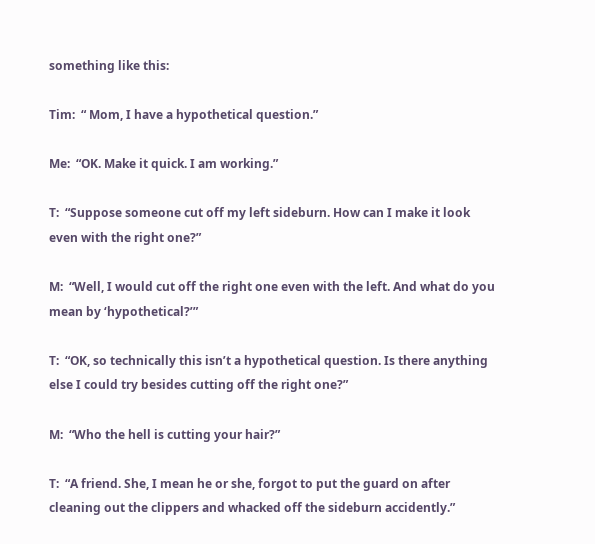something like this:

Tim:  “ Mom, I have a hypothetical question.”

Me:  “OK. Make it quick. I am working.”

T:  “Suppose someone cut off my left sideburn. How can I make it look even with the right one?”

M:  “Well, I would cut off the right one even with the left. And what do you mean by ‘hypothetical?’”

T:  “OK, so technically this isn’t a hypothetical question. Is there anything else I could try besides cutting off the right one?”

M:  “Who the hell is cutting your hair?”

T:  “A friend. She, I mean he or she, forgot to put the guard on after cleaning out the clippers and whacked off the sideburn accidently.”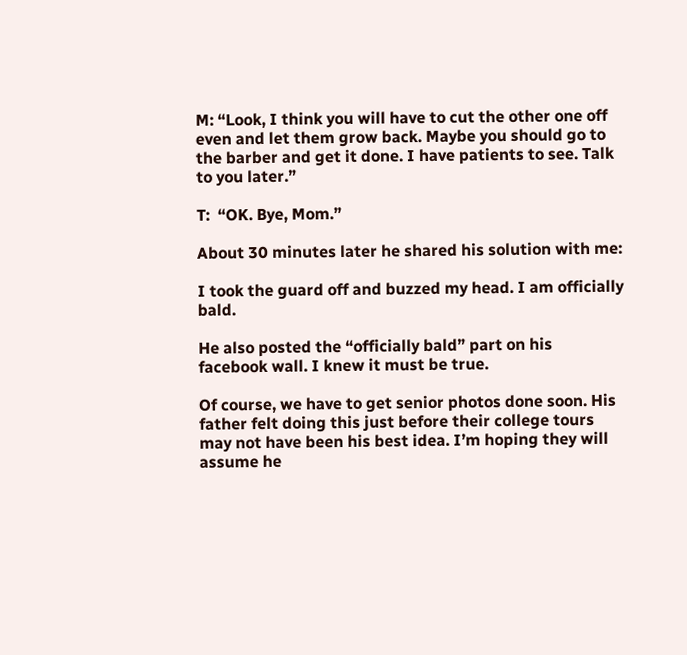M: “Look, I think you will have to cut the other one off even and let them grow back. Maybe you should go to the barber and get it done. I have patients to see. Talk to you later.”

T:  “OK. Bye, Mom.”

About 30 minutes later he shared his solution with me:

I took the guard off and buzzed my head. I am officially bald.

He also posted the “officially bald” part on his facebook wall. I knew it must be true.

Of course, we have to get senior photos done soon. His father felt doing this just before their college tours may not have been his best idea. I’m hoping they will assume he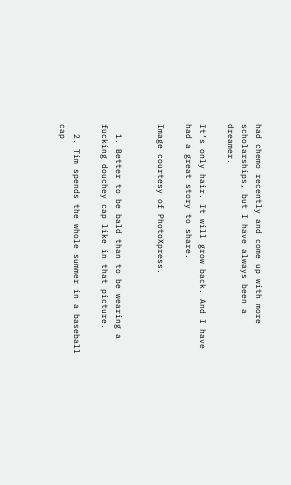had chemo recently and come up with more scholarships, but I have always been a dreamer.

It’s only hair. It will grow back. And I have had a great story to share.

Image courtesy of PhotoXpress.


  1. Better to be bald than to be wearing a fucking douchey cap like in that picture.

  2. Tim spends the whole summer in a baseball cap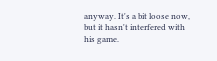anyway. It's a bit loose now, but it hasn't interfered with his game.